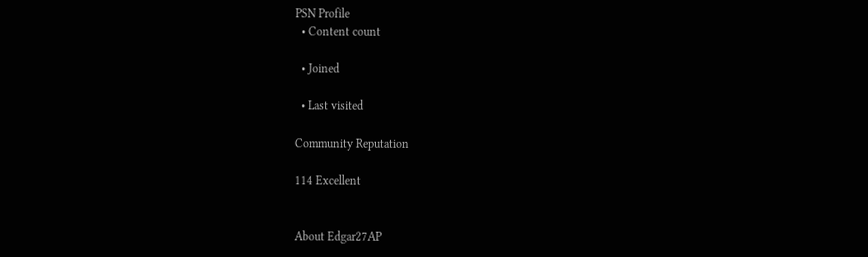PSN Profile
  • Content count

  • Joined

  • Last visited

Community Reputation

114 Excellent


About Edgar27AP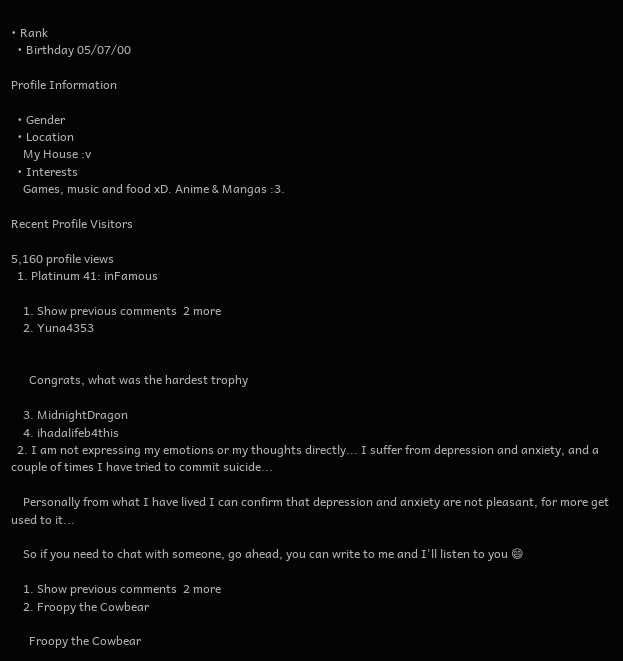• Rank
  • Birthday 05/07/00

Profile Information

  • Gender
  • Location
    My House :v
  • Interests
    Games, music and food xD. Anime & Mangas :3.

Recent Profile Visitors

5,160 profile views
  1. Platinum 41: inFamous

    1. Show previous comments  2 more
    2. Yuna4353


      Congrats, what was the hardest trophy

    3. MidnightDragon
    4. ihadalifeb4this
  2. I am not expressing my emotions or my thoughts directly... I suffer from depression and anxiety, and a couple of times I have tried to commit suicide...

    Personally from what I have lived I can confirm that depression and anxiety are not pleasant, for more get used to it...

    So if you need to chat with someone, go ahead, you can write to me and I'll listen to you 😄

    1. Show previous comments  2 more
    2. Froopy the Cowbear

      Froopy the Cowbear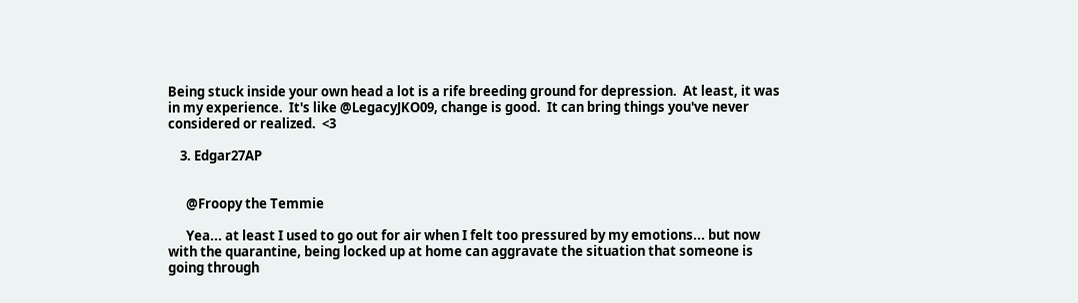Being stuck inside your own head a lot is a rife breeding ground for depression.  At least, it was in my experience.  It's like @LegacyJKO09, change is good.  It can bring things you've never considered or realized.  <3

    3. Edgar27AP


      @Froopy the Temmie

      Yea... at least I used to go out for air when I felt too pressured by my emotions... but now with the quarantine, being locked up at home can aggravate the situation that someone is going through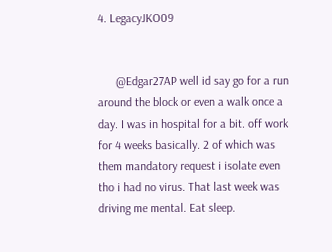4. LegacyJKO09


      @Edgar27AP well id say go for a run around the block or even a walk once a day. I was in hospital for a bit. off work for 4 weeks basically. 2 of which was them mandatory request i isolate even tho i had no virus. That last week was driving me mental. Eat sleep.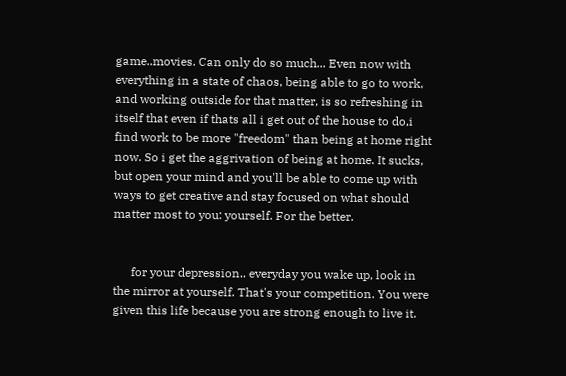game..movies. Can only do so much... Even now with everything in a state of chaos, being able to go to work, and working outside for that matter, is so refreshing in itself that even if thats all i get out of the house to do,i find work to be more "freedom" than being at home right now. So i get the aggrivation of being at home. It sucks, but open your mind and you'll be able to come up with ways to get creative and stay focused on what should matter most to you: yourself. For the better.


      for your depression.. everyday you wake up, look in the mirror at yourself. That's your competition. You were given this life because you are strong enough to live it.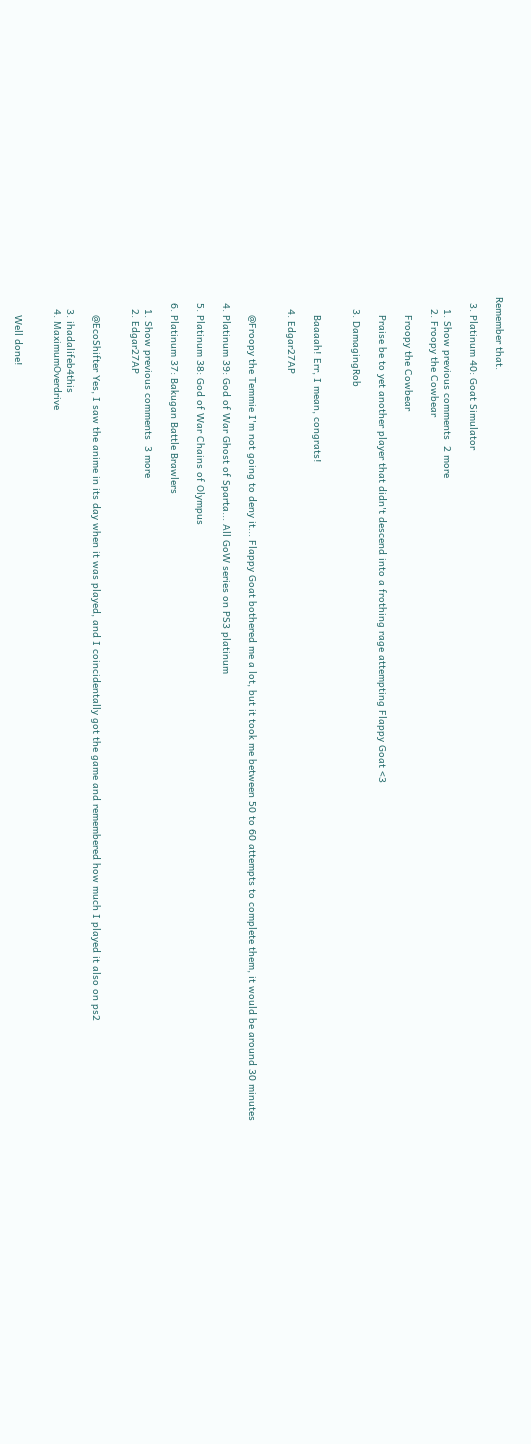Remember that.

  3. Platinum 40: Goat Simulator

    1. Show previous comments  2 more
    2. Froopy the Cowbear

      Froopy the Cowbear

      Praise be to yet another player that didn't descend into a frothing rage attempting Flappy Goat <3

    3. DamagingRob


      Baaaah! Err, I mean, congrats!

    4. Edgar27AP


      @Froopy the Temmie I'm not going to deny it... Flappy Goat bothered me a lot, but it took me between 50 to 60 attempts to complete them, it would be around 30 minutes

  4. Platinum 39: God of War Ghost of Sparta... All GoW series on PS3 platinum

  5. Platinum 38: God of War Chains of Olympus

  6. Platinum 37: Bakugan Battle Brawlers

    1. Show previous comments  3 more
    2. Edgar27AP


      @EcoShifter Yes, I saw the anime in its day when it was played, and I coincidentally got the game and remembered how much I played it also on ps2

    3. ihadalifeb4this
    4. MaximumOverdrive


      Well done!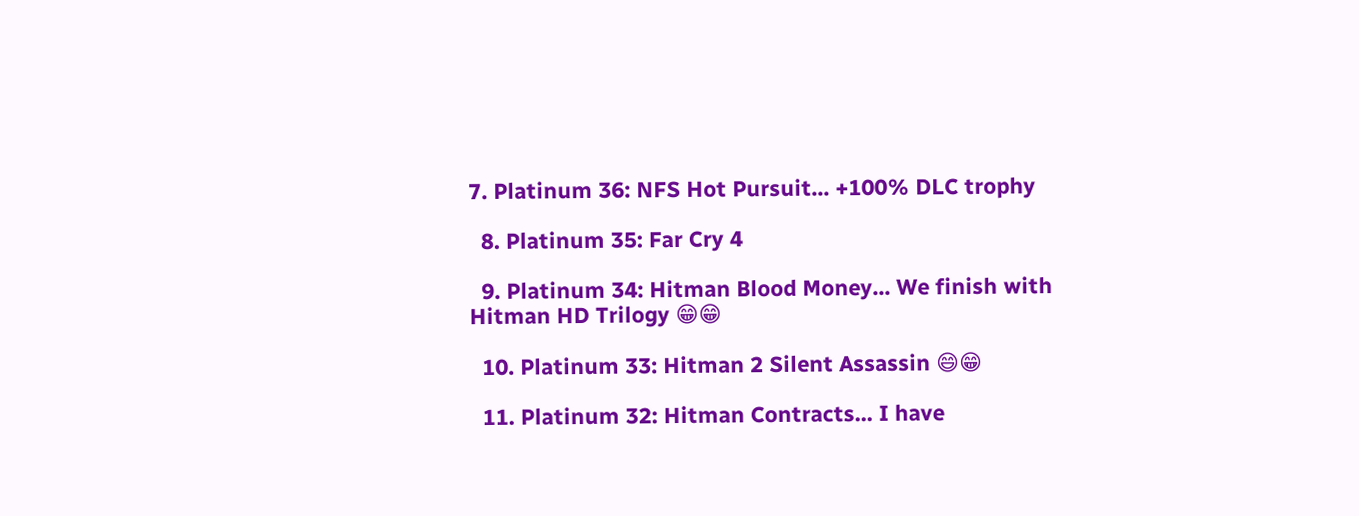7. Platinum 36: NFS Hot Pursuit... +100% DLC trophy

  8. Platinum 35: Far Cry 4

  9. Platinum 34: Hitman Blood Money... We finish with Hitman HD Trilogy 😁😁

  10. Platinum 33: Hitman 2 Silent Assassin 😄😁

  11. Platinum 32: Hitman Contracts... I have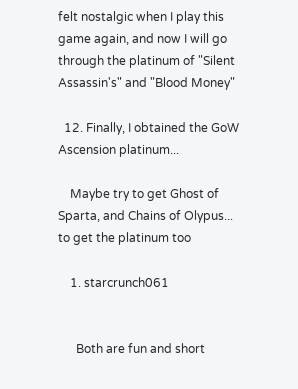felt nostalgic when I play this game again, and now I will go through the platinum of "Silent Assassin's" and "Blood Money"

  12. Finally, I obtained the GoW Ascension platinum...

    Maybe try to get Ghost of Sparta, and Chains of Olypus... to get the platinum too

    1. starcrunch061


      Both are fun and short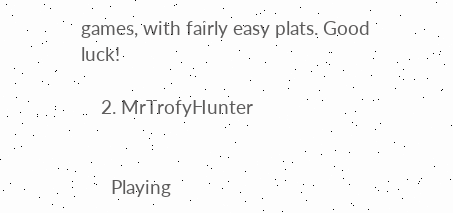games, with fairly easy plats. Good luck!

    2. MrTrofyHunter


      Playing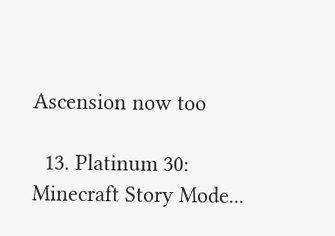Ascension now too

  13. Platinum 30: Minecraft Story Mode...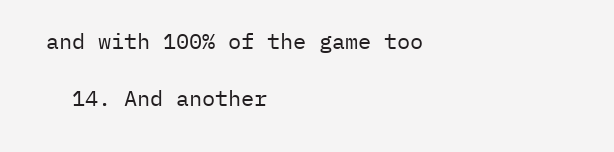and with 100% of the game too

  14. And another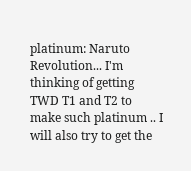platinum: Naruto Revolution... I'm thinking of getting TWD T1 and T2 to make such platinum .. I will also try to get the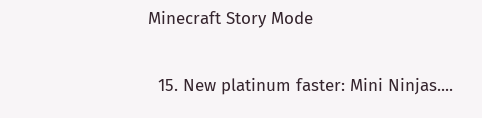Minecraft Story Mode

  15. New platinum faster: Mini Ninjas....